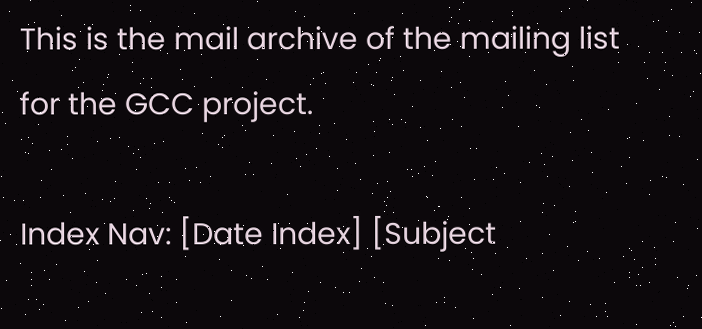This is the mail archive of the mailing list for the GCC project.

Index Nav: [Date Index] [Subject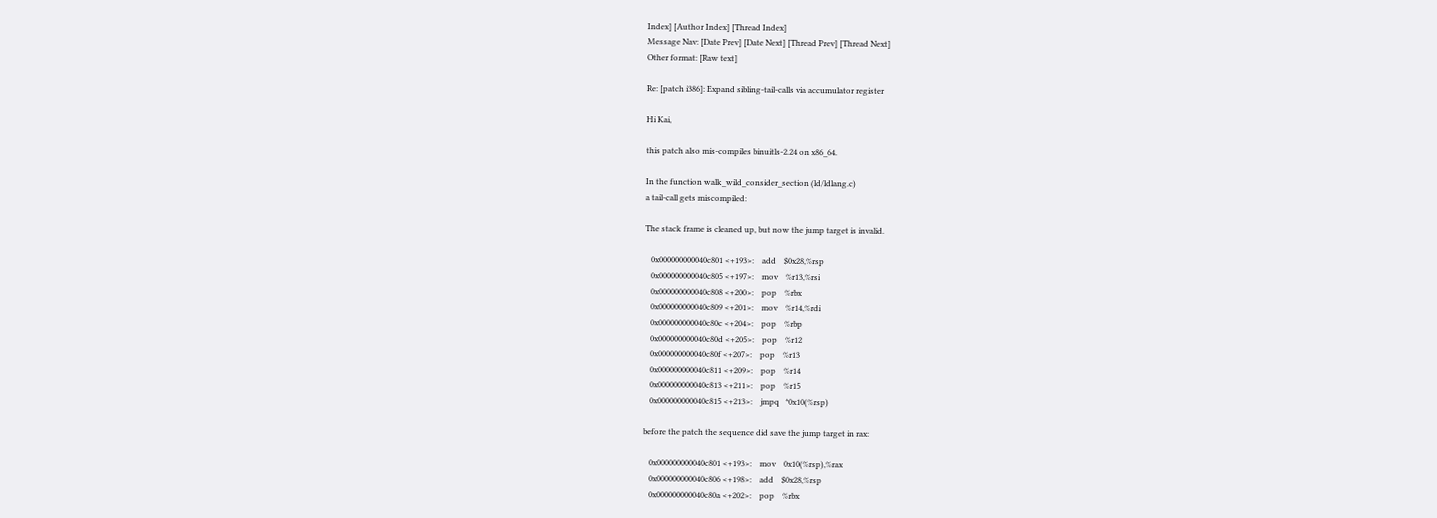Index] [Author Index] [Thread Index]
Message Nav: [Date Prev] [Date Next] [Thread Prev] [Thread Next]
Other format: [Raw text]

Re: [patch i386]: Expand sibling-tail-calls via accumulator register

Hi Kai,

this patch also mis-compiles binuitls-2.24 on x86_64.

In the function walk_wild_consider_section (ld/ldlang.c)
a tail-call gets miscompiled:

The stack frame is cleaned up, but now the jump target is invalid.

   0x000000000040c801 <+193>:    add    $0x28,%rsp
   0x000000000040c805 <+197>:    mov    %r13,%rsi
   0x000000000040c808 <+200>:    pop    %rbx
   0x000000000040c809 <+201>:    mov    %r14,%rdi
   0x000000000040c80c <+204>:    pop    %rbp
   0x000000000040c80d <+205>:    pop    %r12
   0x000000000040c80f <+207>:    pop    %r13
   0x000000000040c811 <+209>:    pop    %r14
   0x000000000040c813 <+211>:    pop    %r15
   0x000000000040c815 <+213>:    jmpq   *0x10(%rsp)

before the patch the sequence did save the jump target in rax:

   0x000000000040c801 <+193>:    mov    0x10(%rsp),%rax
   0x000000000040c806 <+198>:    add    $0x28,%rsp
   0x000000000040c80a <+202>:    pop    %rbx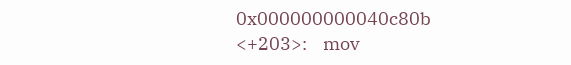0x000000000040c80b <+203>:    mov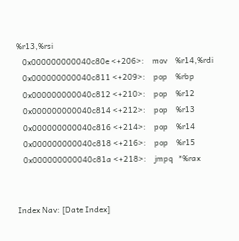%r13,%rsi
   0x000000000040c80e <+206>:    mov    %r14,%rdi
   0x000000000040c811 <+209>:    pop    %rbp
   0x000000000040c812 <+210>:    pop    %r12
   0x000000000040c814 <+212>:    pop    %r13
   0x000000000040c816 <+214>:    pop    %r14
   0x000000000040c818 <+216>:    pop    %r15
   0x000000000040c81a <+218>:    jmpq   *%rax


Index Nav: [Date Index]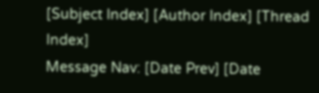[Subject Index] [Author Index] [Thread Index]
Message Nav: [Date Prev] [Date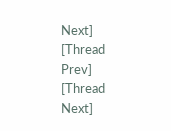Next] [Thread Prev] [Thread Next]